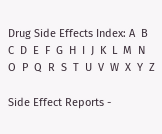Drug Side Effects Index: A  B  C  D  E  F  G  H  I  J  K  L  M  N  O  P  Q  R  S  T  U  V  W  X  Y  Z

Side Effect Reports -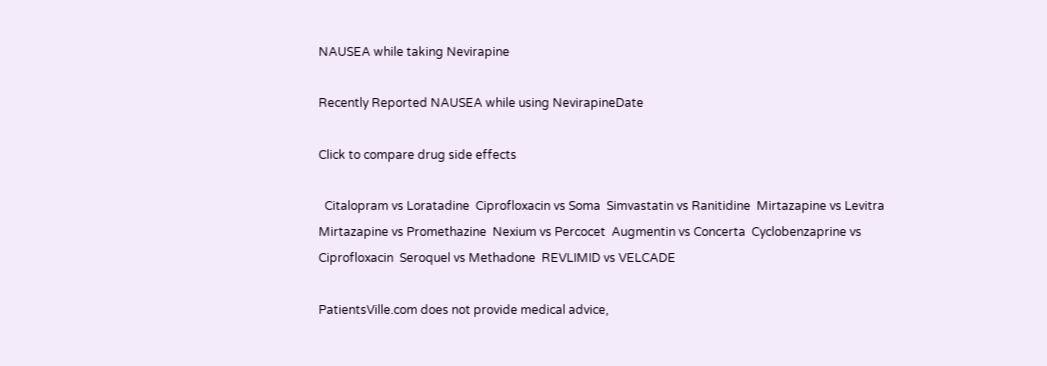NAUSEA while taking Nevirapine

Recently Reported NAUSEA while using NevirapineDate

Click to compare drug side effects

  Citalopram vs Loratadine  Ciprofloxacin vs Soma  Simvastatin vs Ranitidine  Mirtazapine vs Levitra  Mirtazapine vs Promethazine  Nexium vs Percocet  Augmentin vs Concerta  Cyclobenzaprine vs Ciprofloxacin  Seroquel vs Methadone  REVLIMID vs VELCADE

PatientsVille.com does not provide medical advice,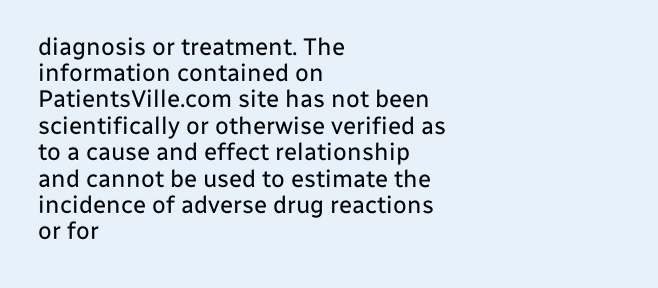diagnosis or treatment. The information contained on PatientsVille.com site has not been scientifically or otherwise verified as to a cause and effect relationship and cannot be used to estimate the incidence of adverse drug reactions or for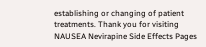establishing or changing of patient treatments. Thank you for visiting NAUSEA Nevirapine Side Effects Pages